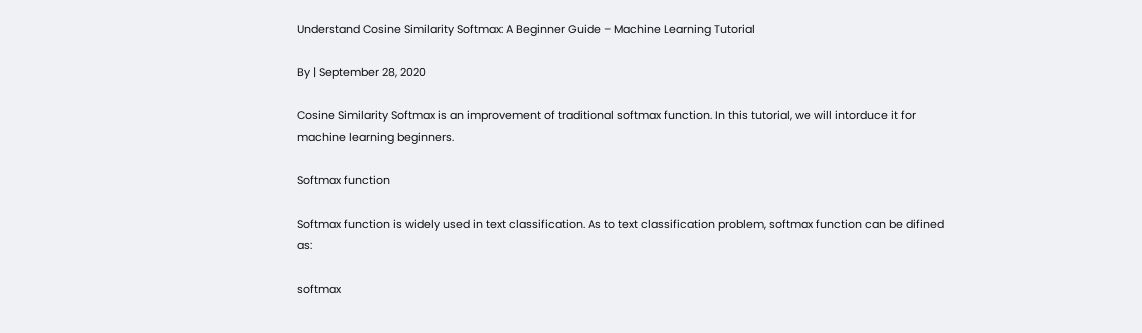Understand Cosine Similarity Softmax: A Beginner Guide – Machine Learning Tutorial

By | September 28, 2020

Cosine Similarity Softmax is an improvement of traditional softmax function. In this tutorial, we will intorduce it for machine learning beginners.

Softmax function

Softmax function is widely used in text classification. As to text classification problem, softmax function can be difined as:

softmax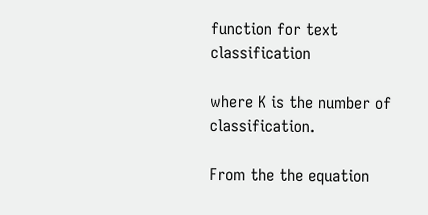function for text classification

where K is the number of classification.

From the the equation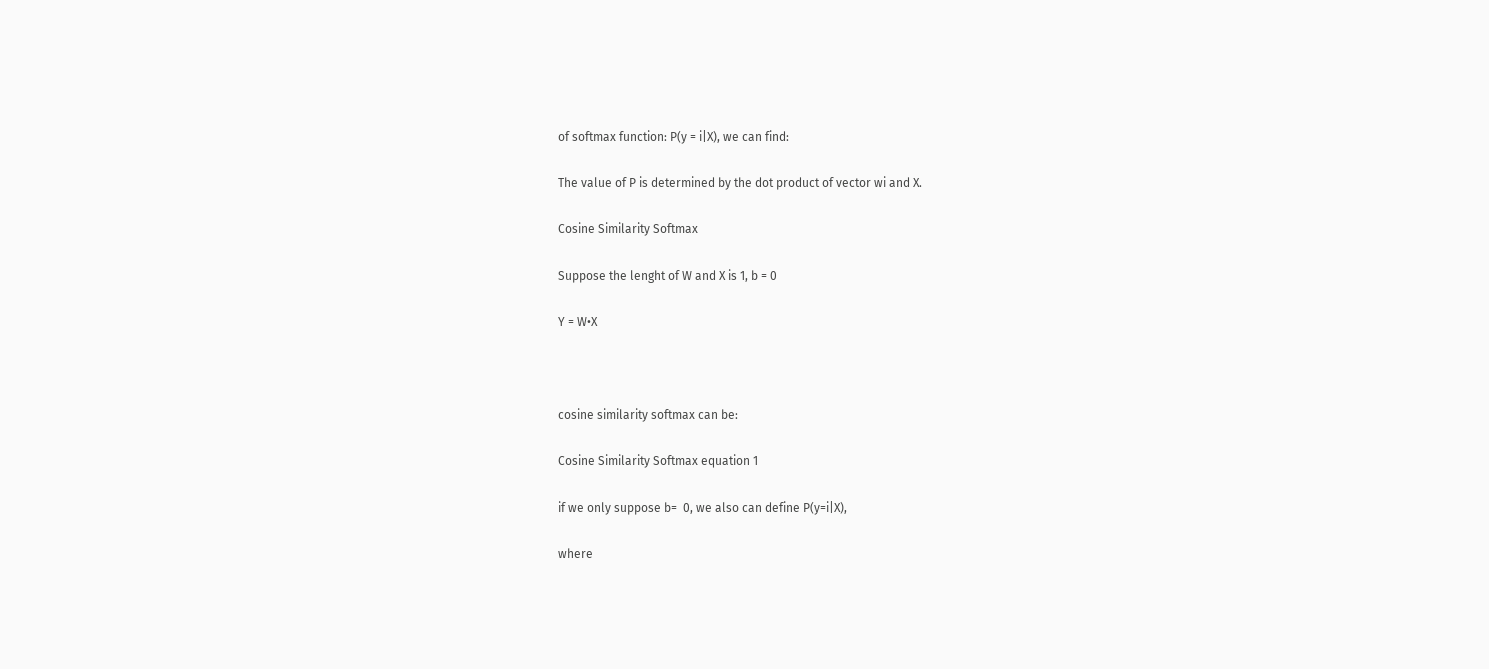of softmax function: P(y = i|X), we can find:

The value of P is determined by the dot product of vector wi and X.

Cosine Similarity Softmax

Suppose the lenght of W and X is 1, b = 0

Y = W•X



cosine similarity softmax can be:

Cosine Similarity Softmax equation 1

if we only suppose b=  0, we also can define P(y=i|X),

where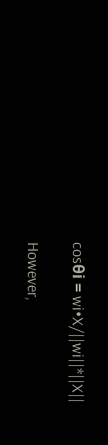cosθi = wi•X/||wi||*||X||

However,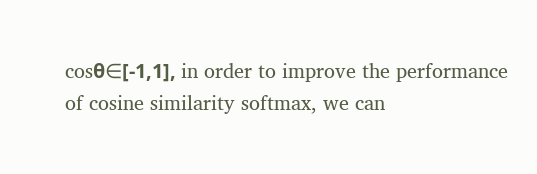cosθ∈[-1,1], in order to improve the performance of cosine similarity softmax, we can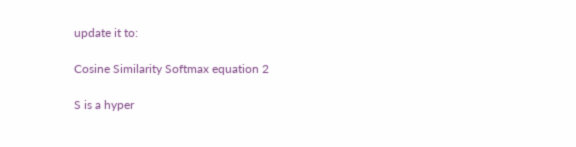update it to:

Cosine Similarity Softmax equation 2

S is a hyper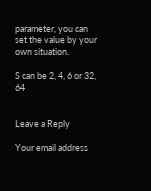parameter, you can set the value by your own situation.

S can be 2, 4, 6 or 32, 64


Leave a Reply

Your email address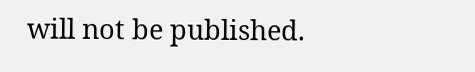will not be published.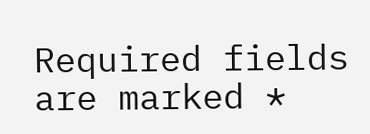Required fields are marked *